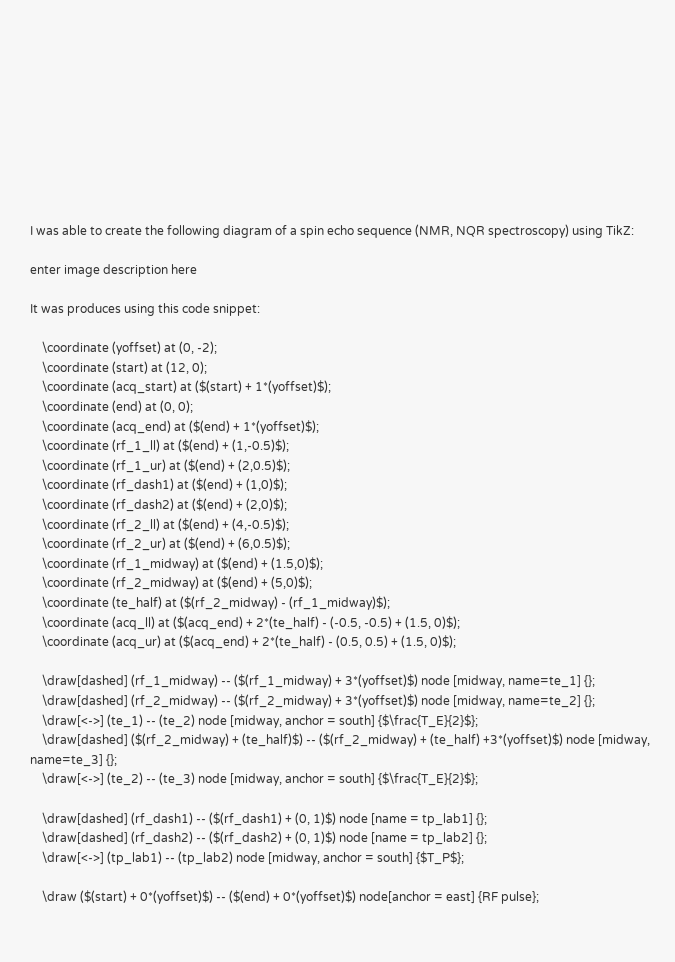I was able to create the following diagram of a spin echo sequence (NMR, NQR spectroscopy) using TikZ:

enter image description here

It was produces using this code snippet:

    \coordinate (yoffset) at (0, -2);
    \coordinate (start) at (12, 0);
    \coordinate (acq_start) at ($(start) + 1*(yoffset)$);
    \coordinate (end) at (0, 0);
    \coordinate (acq_end) at ($(end) + 1*(yoffset)$);
    \coordinate (rf_1_ll) at ($(end) + (1,-0.5)$);
    \coordinate (rf_1_ur) at ($(end) + (2,0.5)$);
    \coordinate (rf_dash1) at ($(end) + (1,0)$);
    \coordinate (rf_dash2) at ($(end) + (2,0)$);
    \coordinate (rf_2_ll) at ($(end) + (4,-0.5)$);
    \coordinate (rf_2_ur) at ($(end) + (6,0.5)$);
    \coordinate (rf_1_midway) at ($(end) + (1.5,0)$);
    \coordinate (rf_2_midway) at ($(end) + (5,0)$);
    \coordinate (te_half) at ($(rf_2_midway) - (rf_1_midway)$);
    \coordinate (acq_ll) at ($(acq_end) + 2*(te_half) - (-0.5, -0.5) + (1.5, 0)$);
    \coordinate (acq_ur) at ($(acq_end) + 2*(te_half) - (0.5, 0.5) + (1.5, 0)$);

    \draw[dashed] (rf_1_midway) -- ($(rf_1_midway) + 3*(yoffset)$) node [midway, name=te_1] {};
    \draw[dashed] (rf_2_midway) -- ($(rf_2_midway) + 3*(yoffset)$) node [midway, name=te_2] {};
    \draw[<->] (te_1) -- (te_2) node [midway, anchor = south] {$\frac{T_E}{2}$};
    \draw[dashed] ($(rf_2_midway) + (te_half)$) -- ($(rf_2_midway) + (te_half) +3*(yoffset)$) node [midway, name=te_3] {};
    \draw[<->] (te_2) -- (te_3) node [midway, anchor = south] {$\frac{T_E}{2}$};

    \draw[dashed] (rf_dash1) -- ($(rf_dash1) + (0, 1)$) node [name = tp_lab1] {};
    \draw[dashed] (rf_dash2) -- ($(rf_dash2) + (0, 1)$) node [name = tp_lab2] {};
    \draw[<->] (tp_lab1) -- (tp_lab2) node [midway, anchor = south] {$T_P$};

    \draw ($(start) + 0*(yoffset)$) -- ($(end) + 0*(yoffset)$) node[anchor = east] {RF pulse};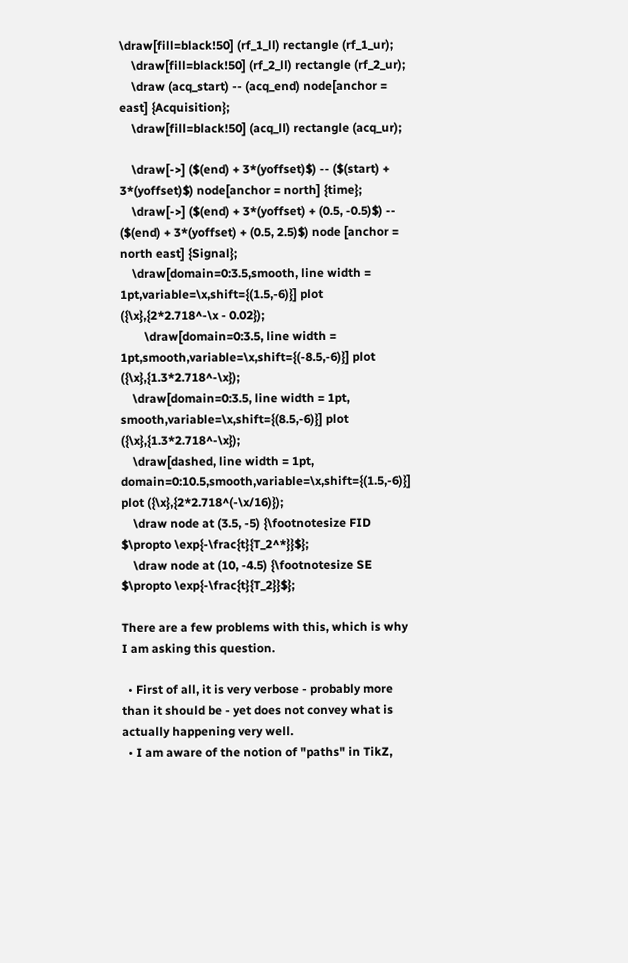\draw[fill=black!50] (rf_1_ll) rectangle (rf_1_ur);
    \draw[fill=black!50] (rf_2_ll) rectangle (rf_2_ur);
    \draw (acq_start) -- (acq_end) node[anchor = east] {Acquisition};
    \draw[fill=black!50] (acq_ll) rectangle (acq_ur);

    \draw[->] ($(end) + 3*(yoffset)$) -- ($(start) + 3*(yoffset)$) node[anchor = north] {time};
    \draw[->] ($(end) + 3*(yoffset) + (0.5, -0.5)$) -- ($(end) + 3*(yoffset) + (0.5, 2.5)$) node [anchor = north east] {Signal};
    \draw[domain=0:3.5,smooth, line width = 1pt,variable=\x,shift={(1.5,-6)}] plot ({\x},{2*2.718^-\x - 0.02});
        \draw[domain=0:3.5, line width = 1pt,smooth,variable=\x,shift={(-8.5,-6)}] plot ({\x},{1.3*2.718^-\x});
    \draw[domain=0:3.5, line width = 1pt, smooth,variable=\x,shift={(8.5,-6)}] plot ({\x},{1.3*2.718^-\x});
    \draw[dashed, line width = 1pt, domain=0:10.5,smooth,variable=\x,shift={(1.5,-6)}] plot ({\x},{2*2.718^(-\x/16)});
    \draw node at (3.5, -5) {\footnotesize FID $\propto \exp{-\frac{t}{T_2^*}}$};
    \draw node at (10, -4.5) {\footnotesize SE $\propto \exp{-\frac{t}{T_2}}$};

There are a few problems with this, which is why I am asking this question.

  • First of all, it is very verbose - probably more than it should be - yet does not convey what is actually happening very well.
  • I am aware of the notion of "paths" in TikZ,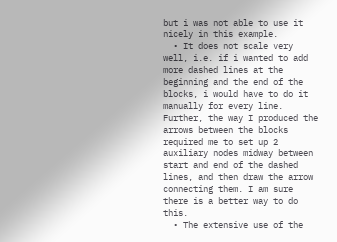but i was not able to use it nicely in this example.
  • It does not scale very well, i.e. if i wanted to add more dashed lines at the beginning and the end of the blocks, i would have to do it manually for every line. Further, the way I produced the arrows between the blocks required me to set up 2 auxiliary nodes midway between start and end of the dashed lines, and then draw the arrow connecting them. I am sure there is a better way to do this.
  • The extensive use of the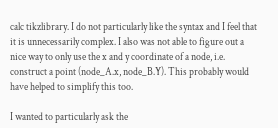calc tikzlibrary. I do not particularly like the syntax and I feel that it is unnecessarily complex. I also was not able to figure out a nice way to only use the x and y coordinate of a node, i.e. construct a point (node_A.x, node_B.Y). This probably would have helped to simplify this too.

I wanted to particularly ask the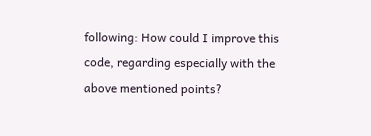following: How could I improve this code, regarding especially with the above mentioned points?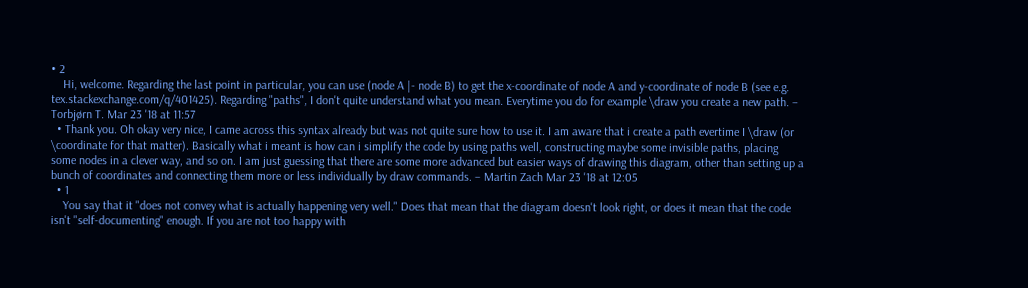• 2
    Hi, welcome. Regarding the last point in particular, you can use (node A |- node B) to get the x-coordinate of node A and y-coordinate of node B (see e.g. tex.stackexchange.com/q/401425). Regarding "paths", I don't quite understand what you mean. Everytime you do for example \draw you create a new path. – Torbjørn T. Mar 23 '18 at 11:57
  • Thank you. Oh okay very nice, I came across this syntax already but was not quite sure how to use it. I am aware that i create a path evertime I \draw (or \coordinate for that matter). Basically what i meant is how can i simplify the code by using paths well, constructing maybe some invisible paths, placing some nodes in a clever way, and so on. I am just guessing that there are some more advanced but easier ways of drawing this diagram, other than setting up a bunch of coordinates and connecting them more or less individually by draw commands. – Martin Zach Mar 23 '18 at 12:05
  • 1
    You say that it "does not convey what is actually happening very well." Does that mean that the diagram doesn't look right, or does it mean that the code isn't "self-documenting" enough. If you are not too happy with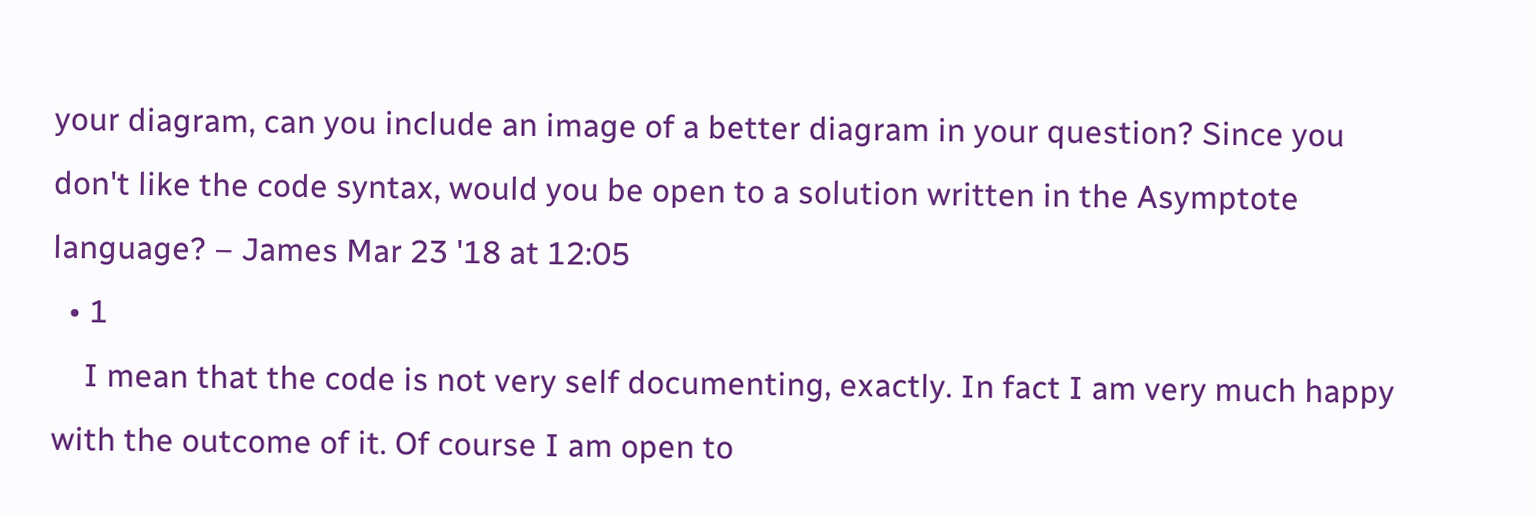your diagram, can you include an image of a better diagram in your question? Since you don't like the code syntax, would you be open to a solution written in the Asymptote language? – James Mar 23 '18 at 12:05
  • 1
    I mean that the code is not very self documenting, exactly. In fact I am very much happy with the outcome of it. Of course I am open to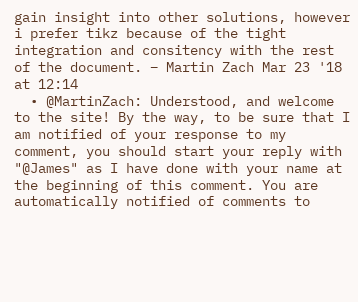gain insight into other solutions, however i prefer tikz because of the tight integration and consitency with the rest of the document. – Martin Zach Mar 23 '18 at 12:14
  • @MartinZach: Understood, and welcome to the site! By the way, to be sure that I am notified of your response to my comment, you should start your reply with "@James" as I have done with your name at the beginning of this comment. You are automatically notified of comments to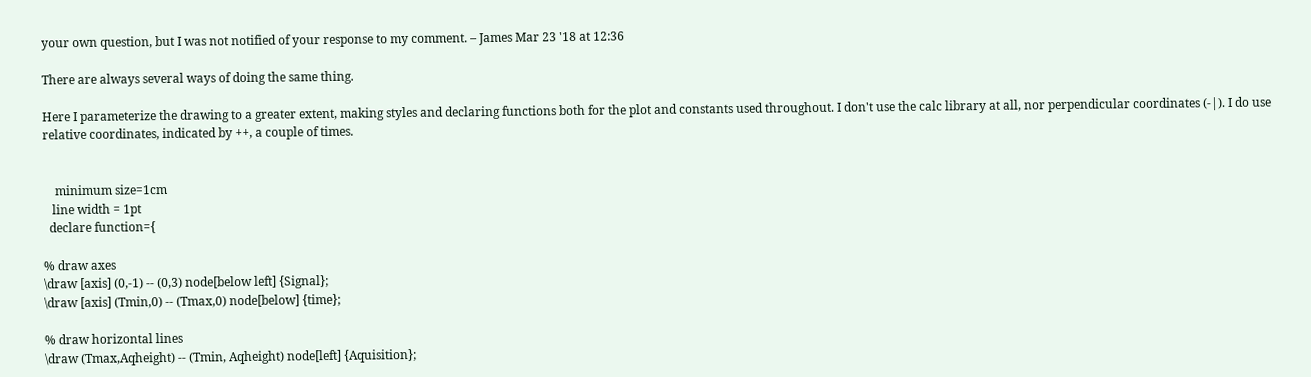your own question, but I was not notified of your response to my comment. – James Mar 23 '18 at 12:36

There are always several ways of doing the same thing.

Here I parameterize the drawing to a greater extent, making styles and declaring functions both for the plot and constants used throughout. I don't use the calc library at all, nor perpendicular coordinates (-|). I do use relative coordinates, indicated by ++, a couple of times.


    minimum size=1cm
   line width = 1pt
  declare function={

% draw axes
\draw [axis] (0,-1) -- (0,3) node[below left] {Signal};
\draw [axis] (Tmin,0) -- (Tmax,0) node[below] {time};

% draw horizontal lines
\draw (Tmax,Aqheight) -- (Tmin, Aqheight) node[left] {Aquisition};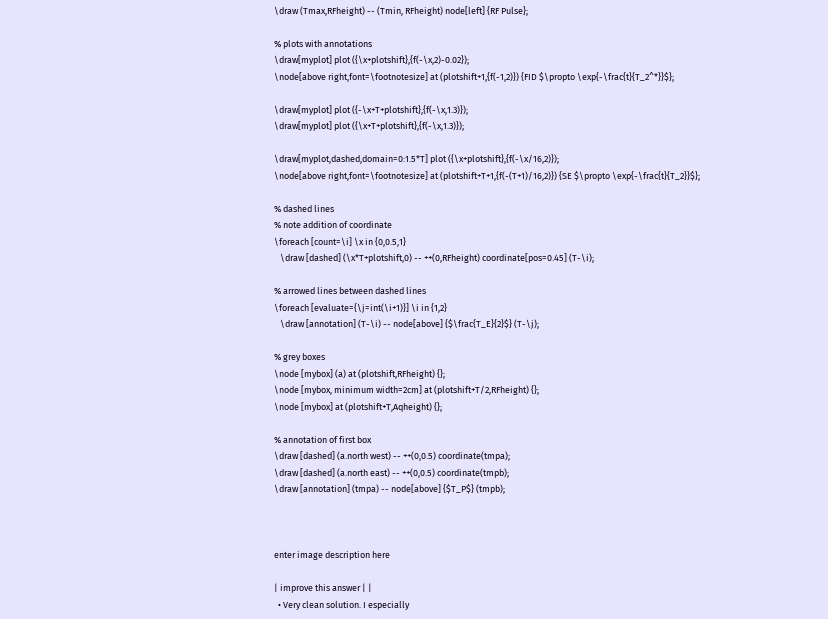\draw (Tmax,RFheight) -- (Tmin, RFheight) node[left] {RF Pulse};

% plots with annotations
\draw[myplot] plot ({\x+plotshift},{f(-\x,2)-0.02});
\node[above right,font=\footnotesize] at (plotshift+1,{f(-1,2)}) {FID $\propto \exp{-\frac{t}{T_2^*}}$};

\draw[myplot] plot ({-\x+T+plotshift},{f(-\x,1.3)});
\draw[myplot] plot ({\x+T+plotshift},{f(-\x,1.3)});

\draw[myplot,dashed,domain=0:1.5*T] plot ({\x+plotshift},{f(-\x/16,2)});
\node[above right,font=\footnotesize] at (plotshift+T+1,{f(-(T+1)/16,2)}) {SE $\propto \exp{-\frac{t}{T_2}}$};

% dashed lines
% note addition of coordinate
\foreach [count=\i] \x in {0,0.5,1}
   \draw [dashed] (\x*T+plotshift,0) -- ++(0,RFheight) coordinate[pos=0.45] (T-\i);

% arrowed lines between dashed lines
\foreach [evaluate={\j=int(\i+1)}] \i in {1,2}
   \draw [annotation] (T-\i) -- node[above] {$\frac{T_E}{2}$} (T-\j);

% grey boxes
\node [mybox] (a) at (plotshift,RFheight) {};
\node [mybox, minimum width=2cm] at (plotshift+T/2,RFheight) {};
\node [mybox] at (plotshift+T,Aqheight) {};

% annotation of first box
\draw [dashed] (a.north west) -- ++(0,0.5) coordinate(tmpa);
\draw [dashed] (a.north east) -- ++(0,0.5) coordinate(tmpb);
\draw [annotation] (tmpa) -- node[above] {$T_P$} (tmpb);



enter image description here

| improve this answer | |
  • Very clean solution. I especially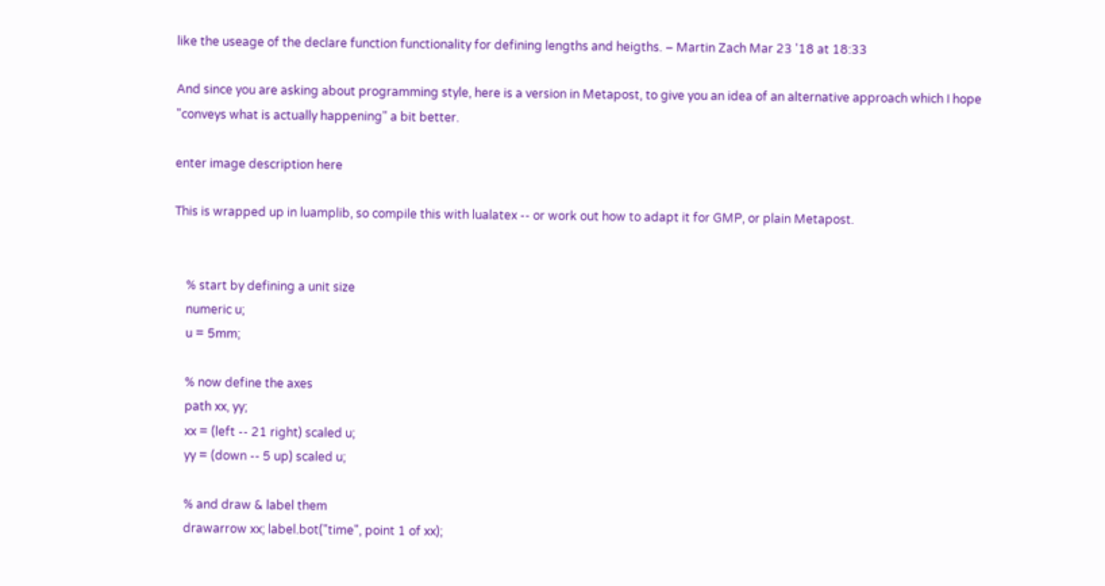like the useage of the declare function functionality for defining lengths and heigths. – Martin Zach Mar 23 '18 at 18:33

And since you are asking about programming style, here is a version in Metapost, to give you an idea of an alternative approach which I hope "conveys what is actually happening" a bit better.

enter image description here

This is wrapped up in luamplib, so compile this with lualatex -- or work out how to adapt it for GMP, or plain Metapost.


    % start by defining a unit size
    numeric u;
    u = 5mm;

    % now define the axes
    path xx, yy;
    xx = (left -- 21 right) scaled u;
    yy = (down -- 5 up) scaled u;

    % and draw & label them
    drawarrow xx; label.bot("time", point 1 of xx);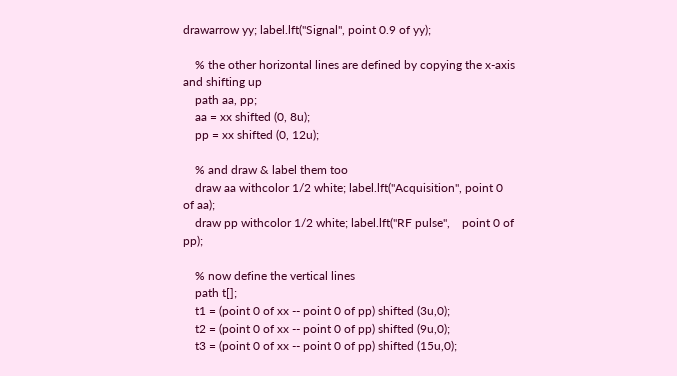drawarrow yy; label.lft("Signal", point 0.9 of yy);

    % the other horizontal lines are defined by copying the x-axis and shifting up
    path aa, pp;
    aa = xx shifted (0, 8u);
    pp = xx shifted (0, 12u);

    % and draw & label them too
    draw aa withcolor 1/2 white; label.lft("Acquisition", point 0 of aa);
    draw pp withcolor 1/2 white; label.lft("RF pulse",    point 0 of pp);

    % now define the vertical lines
    path t[];
    t1 = (point 0 of xx -- point 0 of pp) shifted (3u,0);
    t2 = (point 0 of xx -- point 0 of pp) shifted (9u,0);
    t3 = (point 0 of xx -- point 0 of pp) shifted (15u,0);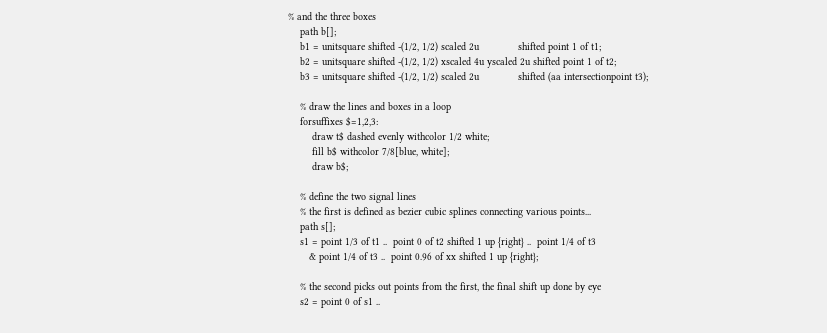% and the three boxes
    path b[];
    b1 = unitsquare shifted -(1/2, 1/2) scaled 2u             shifted point 1 of t1;
    b2 = unitsquare shifted -(1/2, 1/2) xscaled 4u yscaled 2u shifted point 1 of t2;
    b3 = unitsquare shifted -(1/2, 1/2) scaled 2u             shifted (aa intersectionpoint t3);

    % draw the lines and boxes in a loop
    forsuffixes $=1,2,3:
        draw t$ dashed evenly withcolor 1/2 white;
        fill b$ withcolor 7/8[blue, white];
        draw b$;

    % define the two signal lines
    % the first is defined as bezier cubic splines connecting various points...
    path s[];
    s1 = point 1/3 of t1 ..  point 0 of t2 shifted 1 up {right} ..  point 1/4 of t3
       & point 1/4 of t3 ..  point 0.96 of xx shifted 1 up {right};

    % the second picks out points from the first, the final shift up done by eye
    s2 = point 0 of s1 ..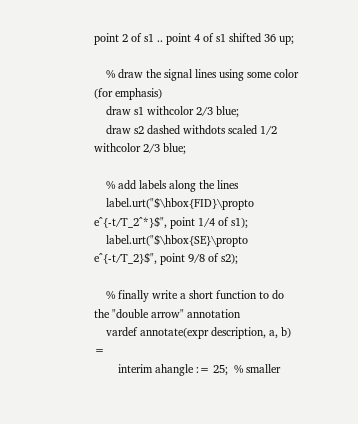point 2 of s1 .. point 4 of s1 shifted 36 up;

    % draw the signal lines using some color (for emphasis)
    draw s1 withcolor 2/3 blue;
    draw s2 dashed withdots scaled 1/2 withcolor 2/3 blue;

    % add labels along the lines
    label.urt("$\hbox{FID}\propto e^{-t/T_2^*}$", point 1/4 of s1);
    label.urt("$\hbox{SE}\propto e^{-t/T_2}$", point 9/8 of s2);

    % finally write a short function to do the "double arrow" annotation
    vardef annotate(expr description, a, b) =
        interim ahangle := 25;  % smaller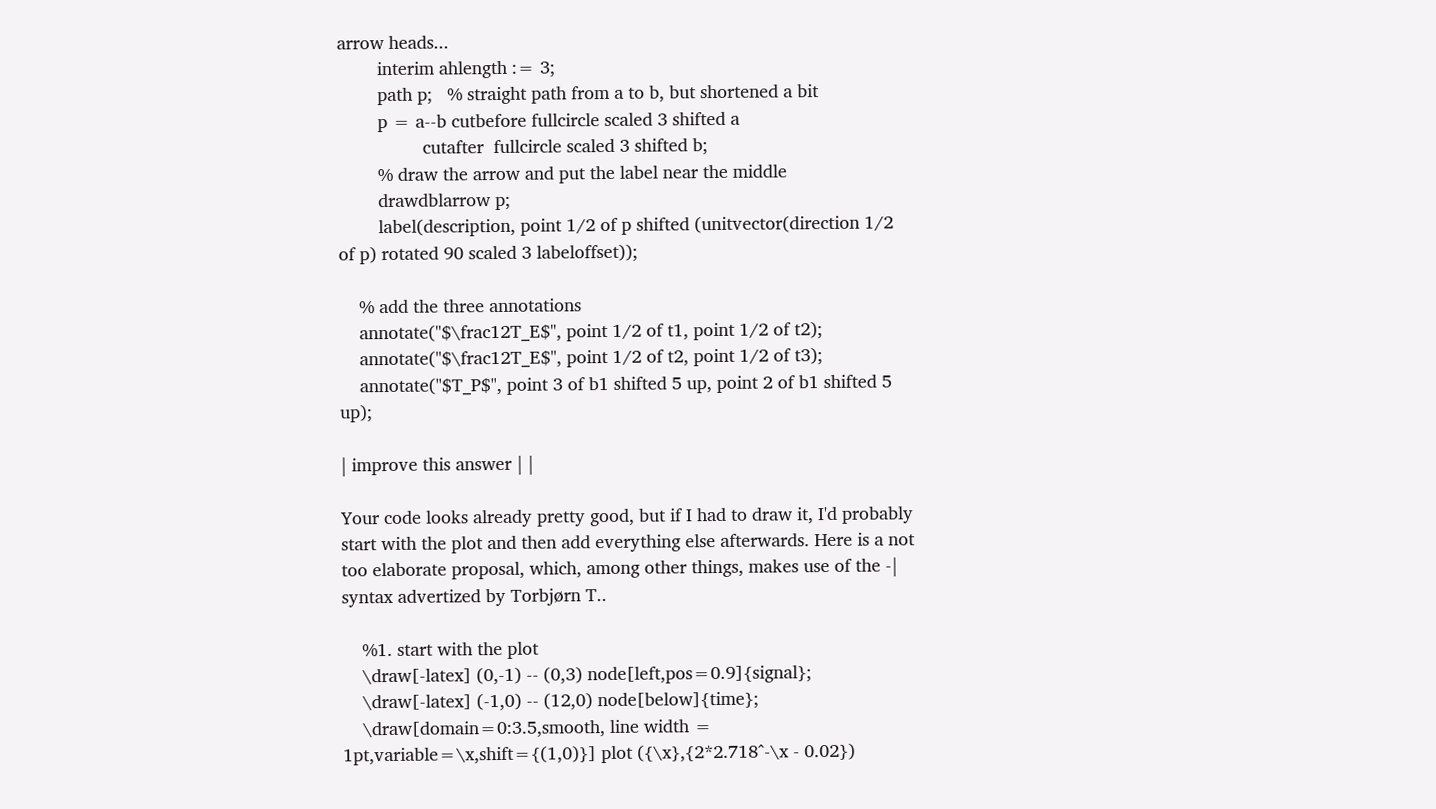arrow heads...
        interim ahlength := 3;
        path p;   % straight path from a to b, but shortened a bit
        p = a--b cutbefore fullcircle scaled 3 shifted a
                 cutafter  fullcircle scaled 3 shifted b;
        % draw the arrow and put the label near the middle
        drawdblarrow p;
        label(description, point 1/2 of p shifted (unitvector(direction 1/2 of p) rotated 90 scaled 3 labeloffset));

    % add the three annotations
    annotate("$\frac12T_E$", point 1/2 of t1, point 1/2 of t2);
    annotate("$\frac12T_E$", point 1/2 of t2, point 1/2 of t3);
    annotate("$T_P$", point 3 of b1 shifted 5 up, point 2 of b1 shifted 5 up);

| improve this answer | |

Your code looks already pretty good, but if I had to draw it, I'd probably start with the plot and then add everything else afterwards. Here is a not too elaborate proposal, which, among other things, makes use of the -| syntax advertized by Torbjørn T..

    %1. start with the plot
    \draw[-latex] (0,-1) -- (0,3) node[left,pos=0.9]{signal};
    \draw[-latex] (-1,0) -- (12,0) node[below]{time};
    \draw[domain=0:3.5,smooth, line width = 1pt,variable=\x,shift={(1,0)}] plot ({\x},{2*2.718^-\x - 0.02})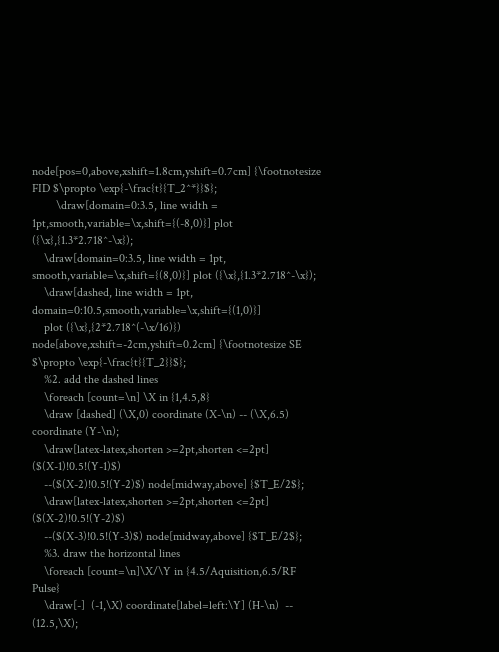node[pos=0,above,xshift=1.8cm,yshift=0.7cm] {\footnotesize FID $\propto \exp{-\frac{t}{T_2^*}}$};
        \draw[domain=0:3.5, line width = 1pt,smooth,variable=\x,shift={(-8,0)}] plot ({\x},{1.3*2.718^-\x});
    \draw[domain=0:3.5, line width = 1pt, smooth,variable=\x,shift={(8,0)}] plot ({\x},{1.3*2.718^-\x});
    \draw[dashed, line width = 1pt, domain=0:10.5,smooth,variable=\x,shift={(1,0)}]
    plot ({\x},{2*2.718^(-\x/16)}) node[above,xshift=-2cm,yshift=0.2cm] {\footnotesize SE $\propto \exp{-\frac{t}{T_2}}$};
    %2. add the dashed lines
    \foreach [count=\n] \X in {1,4.5,8}
    \draw [dashed] (\X,0) coordinate (X-\n) -- (\X,6.5) coordinate (Y-\n);
    \draw[latex-latex,shorten >=2pt,shorten <=2pt] ($(X-1)!0.5!(Y-1)$)
    --($(X-2)!0.5!(Y-2)$) node[midway,above] {$T_E/2$};
    \draw[latex-latex,shorten >=2pt,shorten <=2pt] ($(X-2)!0.5!(Y-2)$)
    --($(X-3)!0.5!(Y-3)$) node[midway,above] {$T_E/2$};
    %3. draw the horizontal lines
    \foreach [count=\n]\X/\Y in {4.5/Aquisition,6.5/RF Pulse}
    \draw[-]  (-1,\X) coordinate[label=left:\Y] (H-\n)  -- (12.5,\X);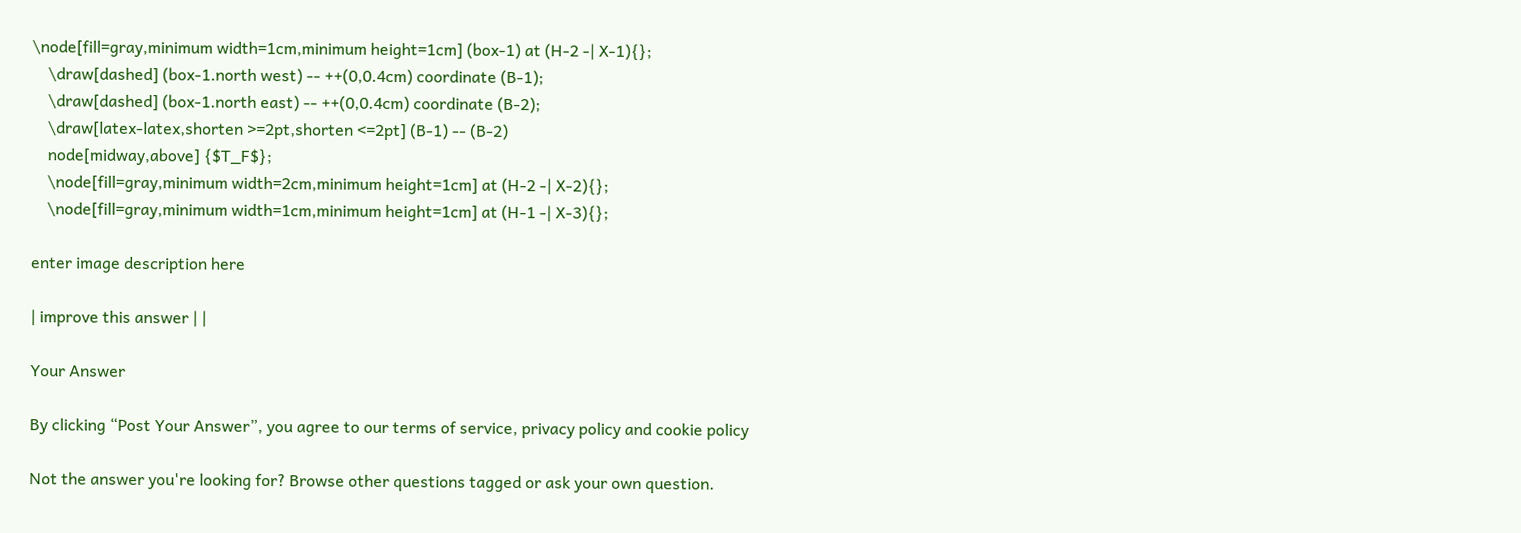\node[fill=gray,minimum width=1cm,minimum height=1cm] (box-1) at (H-2 -| X-1){};
    \draw[dashed] (box-1.north west) -- ++(0,0.4cm) coordinate (B-1);
    \draw[dashed] (box-1.north east) -- ++(0,0.4cm) coordinate (B-2);
    \draw[latex-latex,shorten >=2pt,shorten <=2pt] (B-1) -- (B-2)
    node[midway,above] {$T_F$};
    \node[fill=gray,minimum width=2cm,minimum height=1cm] at (H-2 -| X-2){};
    \node[fill=gray,minimum width=1cm,minimum height=1cm] at (H-1 -| X-3){};

enter image description here

| improve this answer | |

Your Answer

By clicking “Post Your Answer”, you agree to our terms of service, privacy policy and cookie policy

Not the answer you're looking for? Browse other questions tagged or ask your own question.